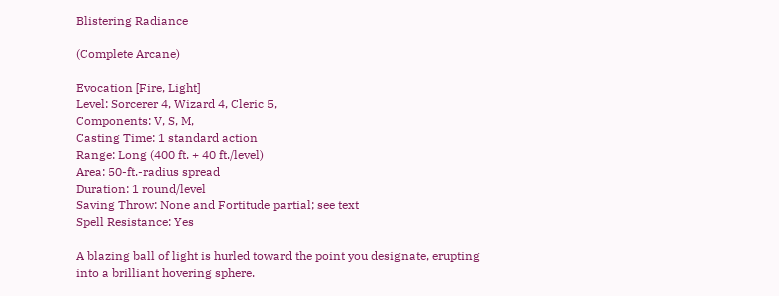Blistering Radiance

(Complete Arcane)

Evocation [Fire, Light]
Level: Sorcerer 4, Wizard 4, Cleric 5,
Components: V, S, M,
Casting Time: 1 standard action
Range: Long (400 ft. + 40 ft./level)
Area: 50-ft.-radius spread
Duration: 1 round/level
Saving Throw: None and Fortitude partial; see text
Spell Resistance: Yes

A blazing ball of light is hurled toward the point you designate, erupting into a brilliant hovering sphere.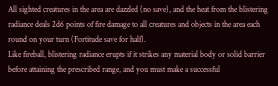All sighted creatures in the area are dazzled (no save), and the heat from the blistering radiance deals 2d6 points of fire damage to all creatures and objects in the area each round on your turn (Fortitude save for half).
Like fireball, blistering radiance erupts if it strikes any material body or solid barrier before attaining the prescribed range, and you must make a successful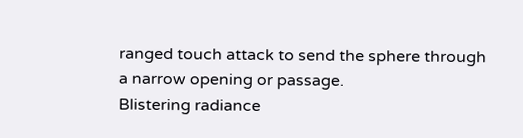ranged touch attack to send the sphere through a narrow opening or passage.
Blistering radiance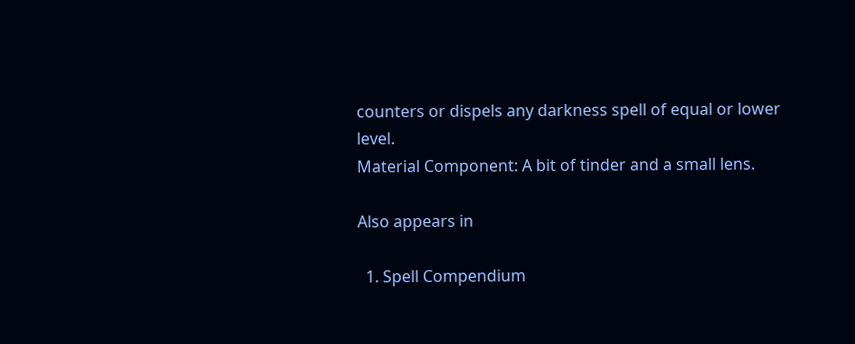counters or dispels any darkness spell of equal or lower level.
Material Component: A bit of tinder and a small lens.

Also appears in

  1. Spell Compendium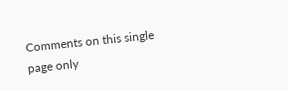Comments on this single page only